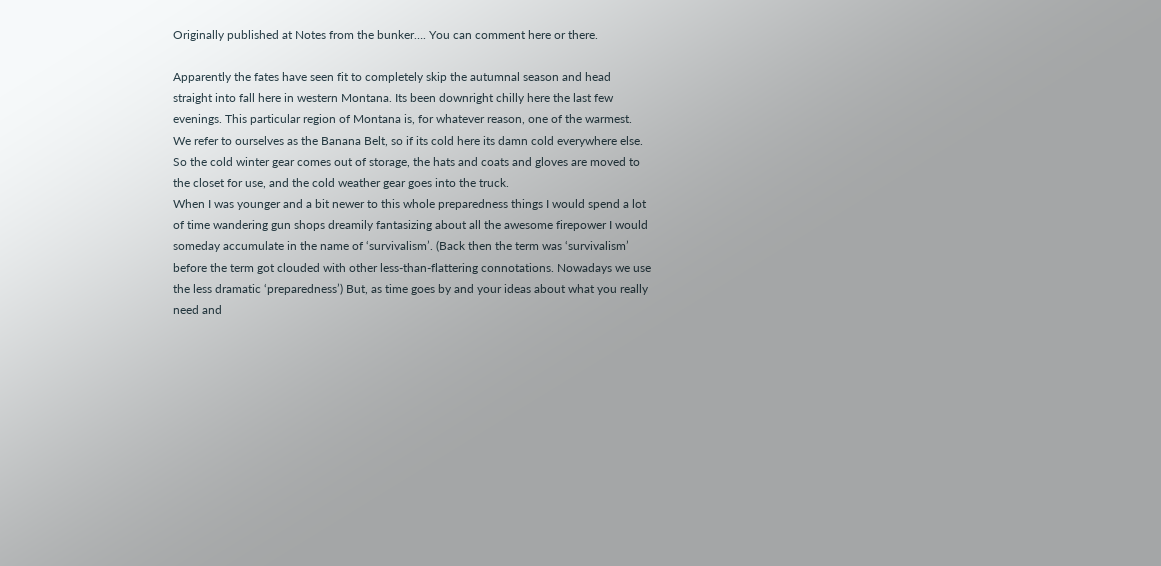Originally published at Notes from the bunker…. You can comment here or there.

Apparently the fates have seen fit to completely skip the autumnal season and head straight into fall here in western Montana. Its been downright chilly here the last few evenings. This particular region of Montana is, for whatever reason, one of the warmest. We refer to ourselves as the Banana Belt, so if its cold here its damn cold everywhere else. So the cold winter gear comes out of storage, the hats and coats and gloves are moved to the closet for use, and the cold weather gear goes into the truck.
When I was younger and a bit newer to this whole preparedness things I would spend a lot of time wandering gun shops dreamily fantasizing about all the awesome firepower I would someday accumulate in the name of ‘survivalism’. (Back then the term was ‘survivalism’ before the term got clouded with other less-than-flattering connotations. Nowadays we use the less dramatic ‘preparedness’) But, as time goes by and your ideas about what you really need and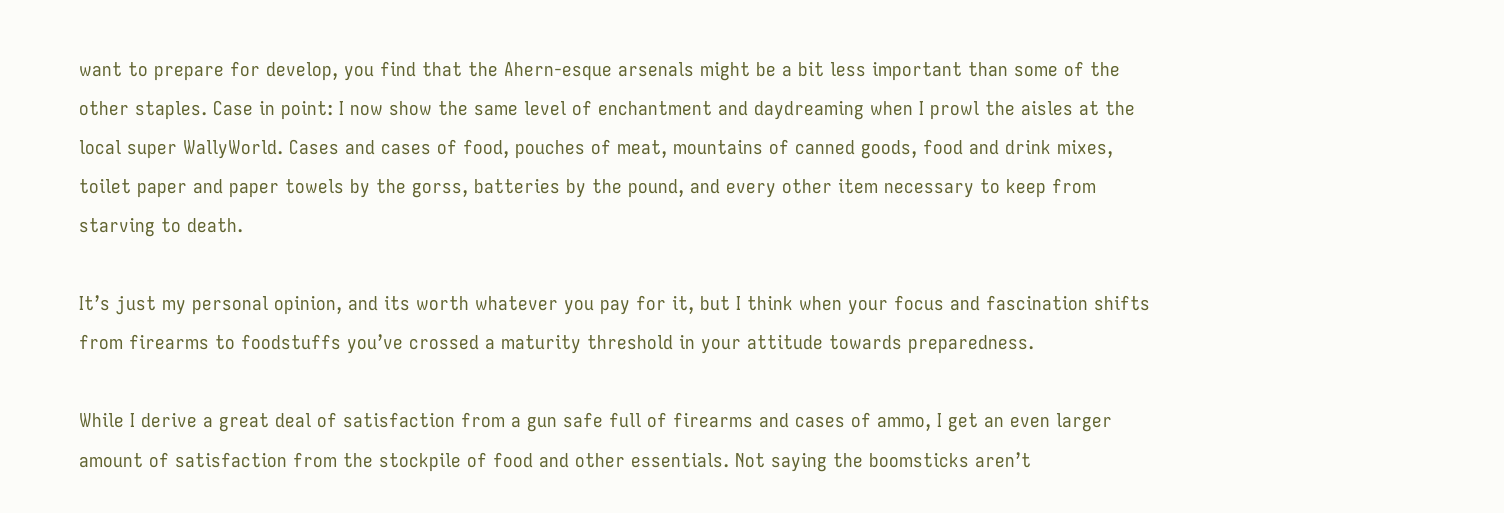want to prepare for develop, you find that the Ahern-esque arsenals might be a bit less important than some of the other staples. Case in point: I now show the same level of enchantment and daydreaming when I prowl the aisles at the local super WallyWorld. Cases and cases of food, pouches of meat, mountains of canned goods, food and drink mixes, toilet paper and paper towels by the gorss, batteries by the pound, and every other item necessary to keep from starving to death.

It’s just my personal opinion, and its worth whatever you pay for it, but I think when your focus and fascination shifts from firearms to foodstuffs you’ve crossed a maturity threshold in your attitude towards preparedness.

While I derive a great deal of satisfaction from a gun safe full of firearms and cases of ammo, I get an even larger amount of satisfaction from the stockpile of food and other essentials. Not saying the boomsticks aren’t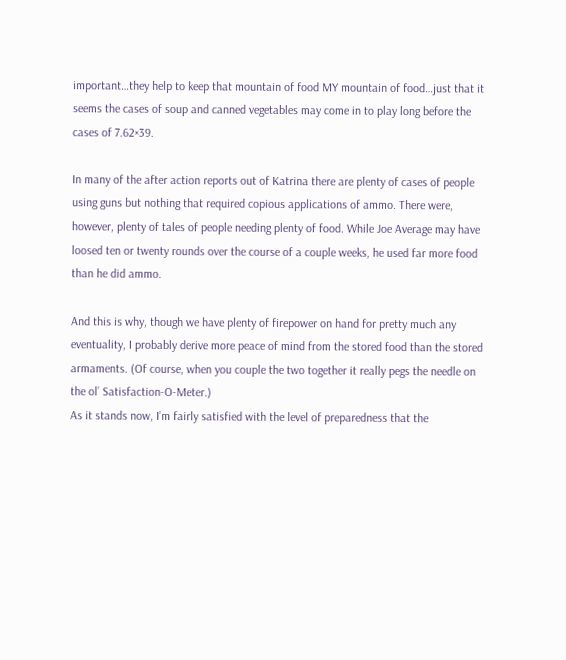important…they help to keep that mountain of food MY mountain of food…just that it seems the cases of soup and canned vegetables may come in to play long before the cases of 7.62×39.

In many of the after action reports out of Katrina there are plenty of cases of people using guns but nothing that required copious applications of ammo. There were, however, plenty of tales of people needing plenty of food. While Joe Average may have loosed ten or twenty rounds over the course of a couple weeks, he used far more food than he did ammo.

And this is why, though we have plenty of firepower on hand for pretty much any eventuality, I probably derive more peace of mind from the stored food than the stored armaments. (Of course, when you couple the two together it really pegs the needle on the ol’ Satisfaction-O-Meter.)
As it stands now, I’m fairly satisfied with the level of preparedness that the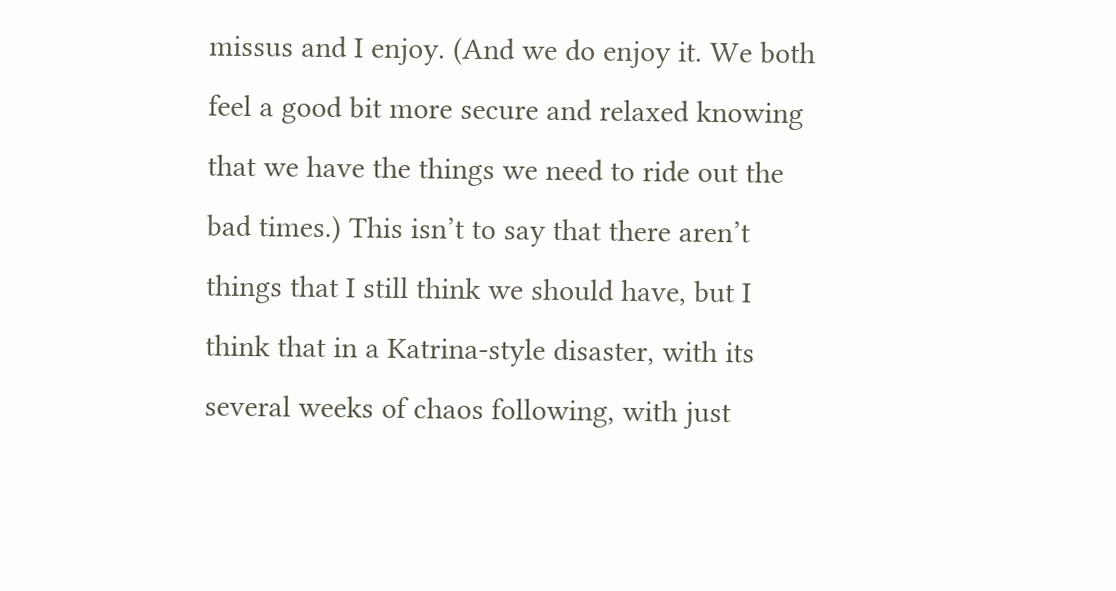missus and I enjoy. (And we do enjoy it. We both feel a good bit more secure and relaxed knowing that we have the things we need to ride out the bad times.) This isn’t to say that there aren’t things that I still think we should have, but I think that in a Katrina-style disaster, with its several weeks of chaos following, with just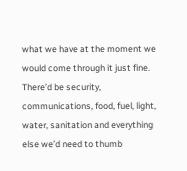what we have at the moment we would come through it just fine. There’d be security, communications, food, fuel, light, water, sanitation and everything else we’d need to thumb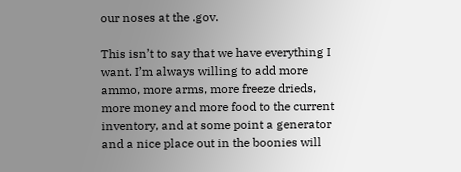our noses at the .gov.

This isn’t to say that we have everything I want. I’m always willing to add more ammo, more arms, more freeze drieds, more money and more food to the current inventory, and at some point a generator and a nice place out in the boonies will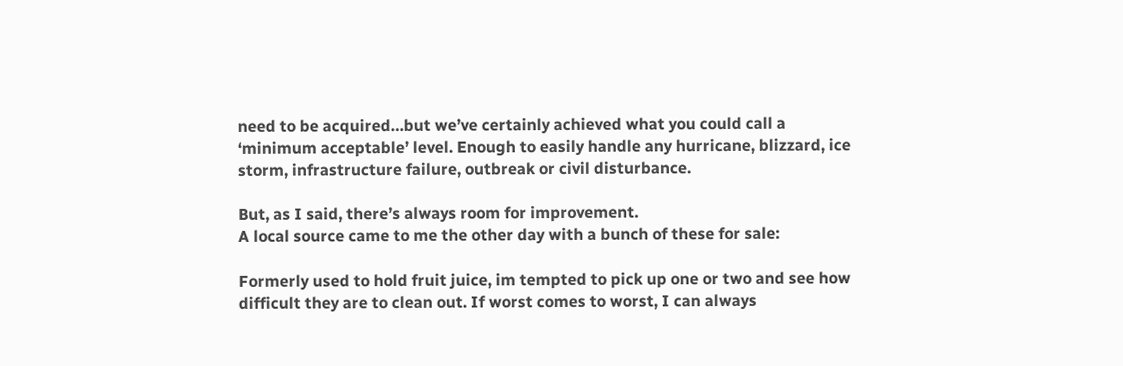need to be acquired…but we’ve certainly achieved what you could call a ‘minimum acceptable’ level. Enough to easily handle any hurricane, blizzard, ice storm, infrastructure failure, outbreak or civil disturbance.

But, as I said, there’s always room for improvement.
A local source came to me the other day with a bunch of these for sale:

Formerly used to hold fruit juice, im tempted to pick up one or two and see how difficult they are to clean out. If worst comes to worst, I can always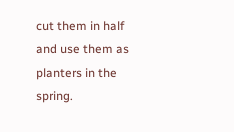cut them in half and use them as planters in the spring.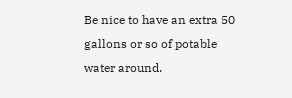Be nice to have an extra 50 gallons or so of potable water around.